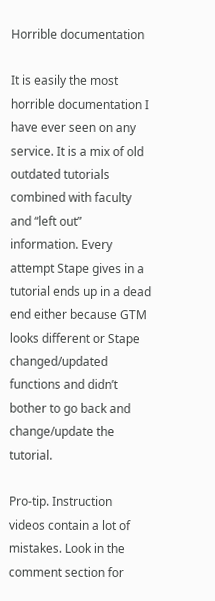Horrible documentation

It is easily the most horrible documentation I have ever seen on any service. It is a mix of old outdated tutorials combined with faculty and “left out” information. Every attempt Stape gives in a tutorial ends up in a dead end either because GTM looks different or Stape changed/updated functions and didn’t bother to go back and change/update the tutorial.

Pro-tip. Instruction videos contain a lot of mistakes. Look in the comment section for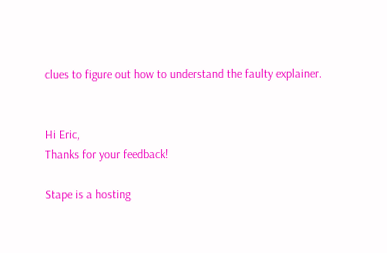clues to figure out how to understand the faulty explainer.


Hi Eric,
Thanks for your feedback!

Stape is a hosting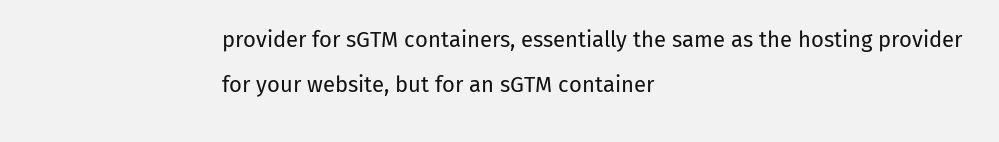provider for sGTM containers, essentially the same as the hosting provider for your website, but for an sGTM container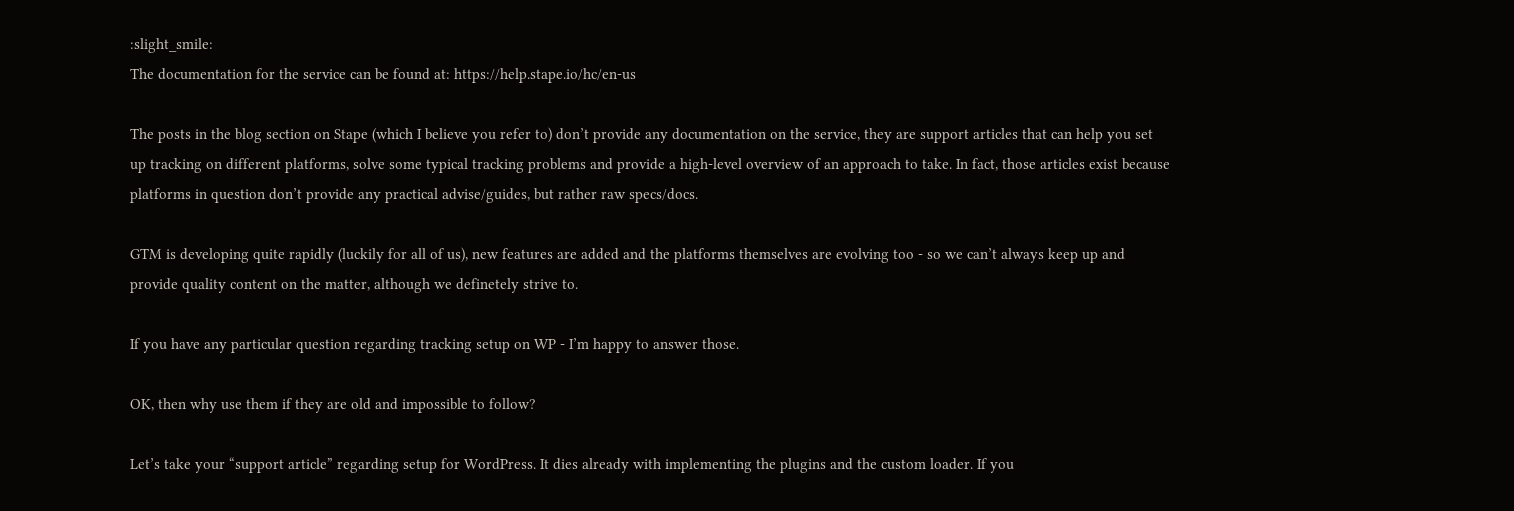:slight_smile:
The documentation for the service can be found at: https://help.stape.io/hc/en-us

The posts in the blog section on Stape (which I believe you refer to) don’t provide any documentation on the service, they are support articles that can help you set up tracking on different platforms, solve some typical tracking problems and provide a high-level overview of an approach to take. In fact, those articles exist because platforms in question don’t provide any practical advise/guides, but rather raw specs/docs.

GTM is developing quite rapidly (luckily for all of us), new features are added and the platforms themselves are evolving too - so we can’t always keep up and provide quality content on the matter, although we definetely strive to.

If you have any particular question regarding tracking setup on WP - I’m happy to answer those.

OK, then why use them if they are old and impossible to follow?

Let’s take your “support article” regarding setup for WordPress. It dies already with implementing the plugins and the custom loader. If you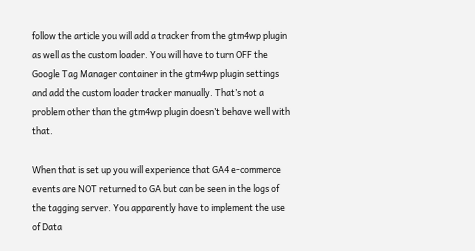follow the article you will add a tracker from the gtm4wp plugin as well as the custom loader. You will have to turn OFF the Google Tag Manager container in the gtm4wp plugin settings and add the custom loader tracker manually. That’s not a problem other than the gtm4wp plugin doesn’t behave well with that.

When that is set up you will experience that GA4 e-commerce events are NOT returned to GA but can be seen in the logs of the tagging server. You apparently have to implement the use of Data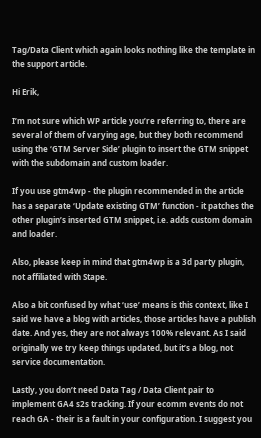Tag/Data Client which again looks nothing like the template in the support article.

Hi Erik,

I’m not sure which WP article you’re referring to, there are several of them of varying age, but they both recommend using the ‘GTM Server Side’ plugin to insert the GTM snippet with the subdomain and custom loader.

If you use gtm4wp - the plugin recommended in the article has a separate ‘Update existing GTM’ function - it patches the other plugin’s inserted GTM snippet, i.e. adds custom domain and loader.

Also, please keep in mind that gtm4wp is a 3d party plugin, not affiliated with Stape.

Also a bit confused by what ‘use’ means is this context, like I said we have a blog with articles, those articles have a publish date. And yes, they are not always 100% relevant. As I said originally we try keep things updated, but it’s a blog, not service documentation.

Lastly, you don’t need Data Tag / Data Client pair to implement GA4 s2s tracking. If your ecomm events do not reach GA - their is a fault in your configuration. I suggest you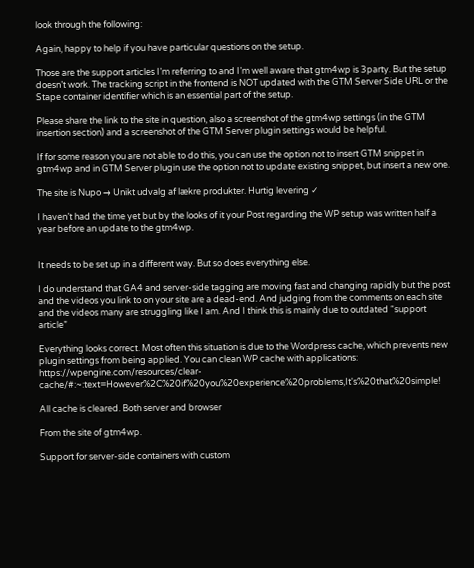look through the following:

Again, happy to help if you have particular questions on the setup.

Those are the support articles I’m referring to and I’m well aware that gtm4wp is 3party. But the setup doesn’t work. The tracking script in the frontend is NOT updated with the GTM Server Side URL or the Stape container identifier which is an essential part of the setup.

Please share the link to the site in question, also a screenshot of the gtm4wp settings (in the GTM insertion section) and a screenshot of the GTM Server plugin settings would be helpful.

If for some reason you are not able to do this, you can use the option not to insert GTM snippet in gtm4wp and in GTM Server plugin use the option not to update existing snippet, but insert a new one.

The site is Nupo → Unikt udvalg af lækre produkter. Hurtig levering ✓

I haven’t had the time yet but by the looks of it your Post regarding the WP setup was written half a year before an update to the gtm4wp.


It needs to be set up in a different way. But so does everything else.

I do understand that GA4 and server-side tagging are moving fast and changing rapidly but the post and the videos you link to on your site are a dead-end. And judging from the comments on each site and the videos many are struggling like I am. And I think this is mainly due to outdated “support article”

Everything looks correct. Most often this situation is due to the Wordpress cache, which prevents new plugin settings from being applied. You can clean WP cache with applications: https://wpengine.com/resources/clear-cache/#:~:text=However%2C%20if%20you%20experience%20problems,It's%20that%20simple!

All cache is cleared. Both server and browser

From the site of gtm4wp.

Support for server-side containers with custom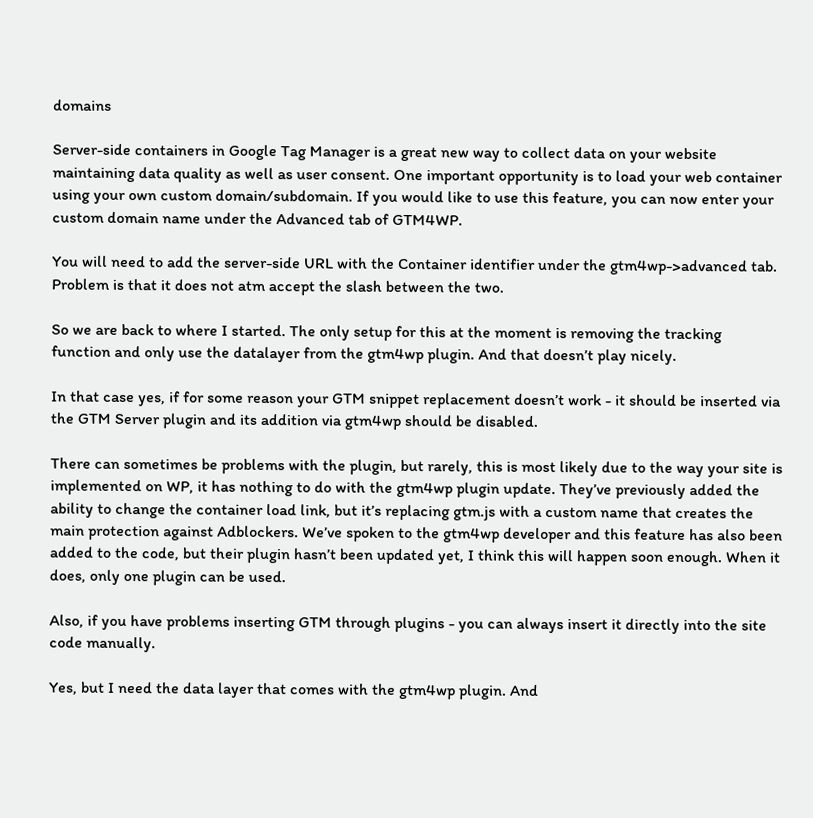domains

Server-side containers in Google Tag Manager is a great new way to collect data on your website maintaining data quality as well as user consent. One important opportunity is to load your web container using your own custom domain/subdomain. If you would like to use this feature, you can now enter your custom domain name under the Advanced tab of GTM4WP.

You will need to add the server-side URL with the Container identifier under the gtm4wp->advanced tab. Problem is that it does not atm accept the slash between the two.

So we are back to where I started. The only setup for this at the moment is removing the tracking function and only use the datalayer from the gtm4wp plugin. And that doesn’t play nicely.

In that case yes, if for some reason your GTM snippet replacement doesn’t work - it should be inserted via the GTM Server plugin and its addition via gtm4wp should be disabled.

There can sometimes be problems with the plugin, but rarely, this is most likely due to the way your site is implemented on WP, it has nothing to do with the gtm4wp plugin update. They’ve previously added the ability to change the container load link, but it’s replacing gtm.js with a custom name that creates the main protection against Adblockers. We’ve spoken to the gtm4wp developer and this feature has also been added to the code, but their plugin hasn’t been updated yet, I think this will happen soon enough. When it does, only one plugin can be used.

Also, if you have problems inserting GTM through plugins - you can always insert it directly into the site code manually.

Yes, but I need the data layer that comes with the gtm4wp plugin. And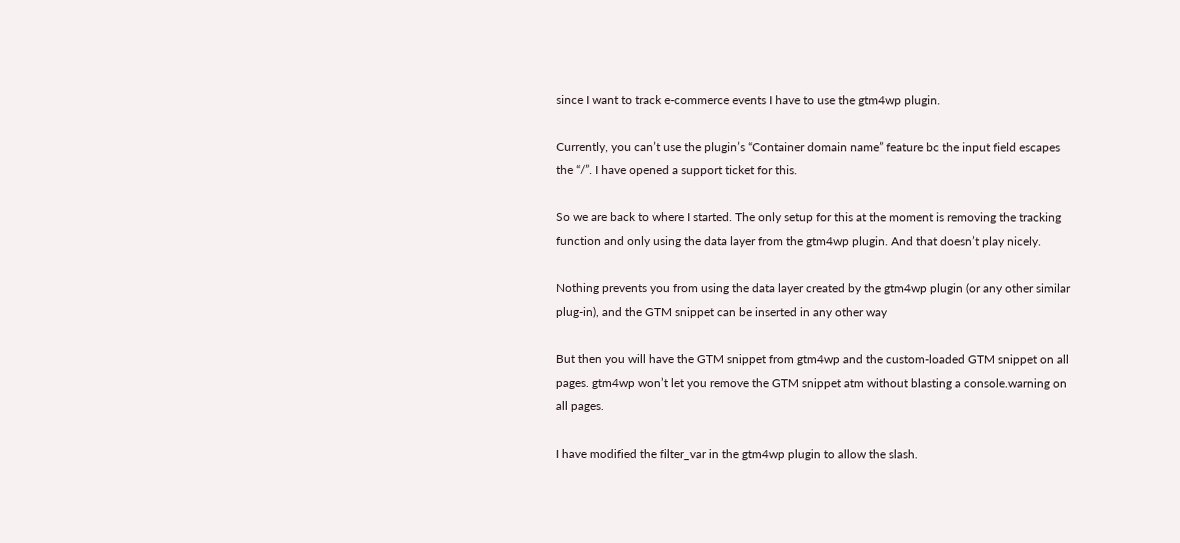since I want to track e-commerce events I have to use the gtm4wp plugin.

Currently, you can’t use the plugin’s “Container domain name” feature bc the input field escapes the “/”. I have opened a support ticket for this.

So we are back to where I started. The only setup for this at the moment is removing the tracking function and only using the data layer from the gtm4wp plugin. And that doesn’t play nicely.

Nothing prevents you from using the data layer created by the gtm4wp plugin (or any other similar plug-in), and the GTM snippet can be inserted in any other way

But then you will have the GTM snippet from gtm4wp and the custom-loaded GTM snippet on all pages. gtm4wp won’t let you remove the GTM snippet atm without blasting a console.warning on all pages.

I have modified the filter_var in the gtm4wp plugin to allow the slash.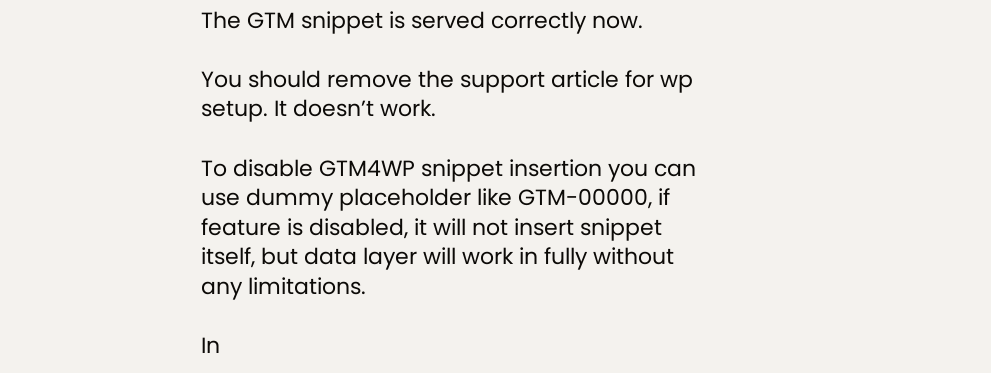The GTM snippet is served correctly now.

You should remove the support article for wp setup. It doesn’t work.

To disable GTM4WP snippet insertion you can use dummy placeholder like GTM-00000, if feature is disabled, it will not insert snippet itself, but data layer will work in fully without any limitations.

In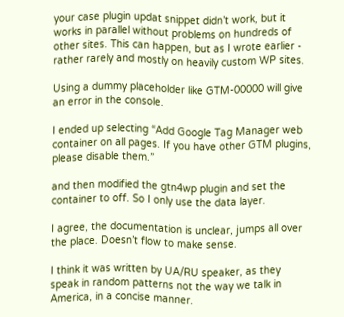your case plugin updat snippet didn’t work, but it works in parallel without problems on hundreds of other sites. This can happen, but as I wrote earlier - rather rarely and mostly on heavily custom WP sites.

Using a dummy placeholder like GTM-00000 will give an error in the console.

I ended up selecting “Add Google Tag Manager web container on all pages. If you have other GTM plugins, please disable them.”

and then modified the gtn4wp plugin and set the container to off. So I only use the data layer.

I agree, the documentation is unclear, jumps all over the place. Doesn’t flow to make sense.

I think it was written by UA/RU speaker, as they speak in random patterns not the way we talk in America, in a concise manner.